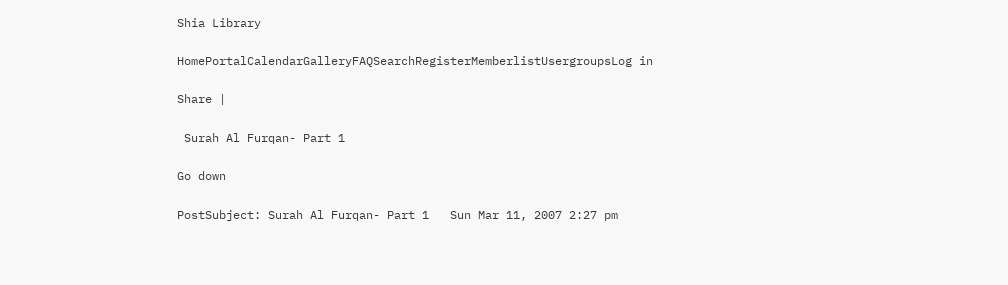Shia Library

HomePortalCalendarGalleryFAQSearchRegisterMemberlistUsergroupsLog in

Share |

 Surah Al Furqan- Part 1

Go down

PostSubject: Surah Al Furqan- Part 1   Sun Mar 11, 2007 2:27 pm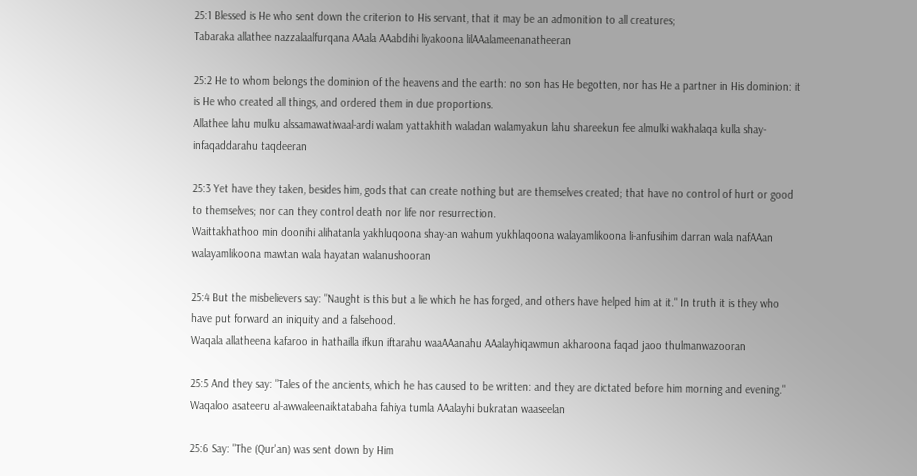25:1 Blessed is He who sent down the criterion to His servant, that it may be an admonition to all creatures;
Tabaraka allathee nazzalaalfurqana AAala AAabdihi liyakoona lilAAalameenanatheeran

25:2 He to whom belongs the dominion of the heavens and the earth: no son has He begotten, nor has He a partner in His dominion: it is He who created all things, and ordered them in due proportions.
Allathee lahu mulku alssamawatiwaal-ardi walam yattakhith waladan walamyakun lahu shareekun fee almulki wakhalaqa kulla shay-infaqaddarahu taqdeeran

25:3 Yet have they taken, besides him, gods that can create nothing but are themselves created; that have no control of hurt or good to themselves; nor can they control death nor life nor resurrection.
Waittakhathoo min doonihi alihatanla yakhluqoona shay-an wahum yukhlaqoona walayamlikoona li-anfusihim darran wala nafAAan walayamlikoona mawtan wala hayatan walanushooran

25:4 But the misbelievers say: "Naught is this but a lie which he has forged, and others have helped him at it." In truth it is they who have put forward an iniquity and a falsehood.
Waqala allatheena kafaroo in hathailla ifkun iftarahu waaAAanahu AAalayhiqawmun akharoona faqad jaoo thulmanwazooran

25:5 And they say: "Tales of the ancients, which he has caused to be written: and they are dictated before him morning and evening."
Waqaloo asateeru al-awwaleenaiktatabaha fahiya tumla AAalayhi bukratan waaseelan

25:6 Say: "The (Qur'an) was sent down by Him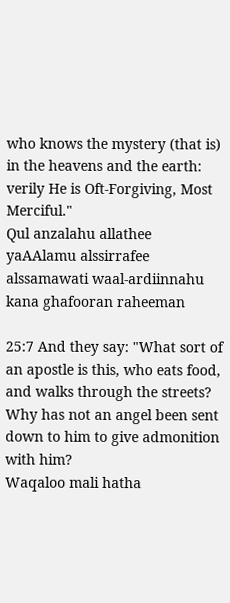who knows the mystery (that is) in the heavens and the earth: verily He is Oft-Forgiving, Most Merciful."
Qul anzalahu allathee yaAAlamu alssirrafee alssamawati waal-ardiinnahu kana ghafooran raheeman

25:7 And they say: "What sort of an apostle is this, who eats food, and walks through the streets? Why has not an angel been sent down to him to give admonition with him?
Waqaloo mali hatha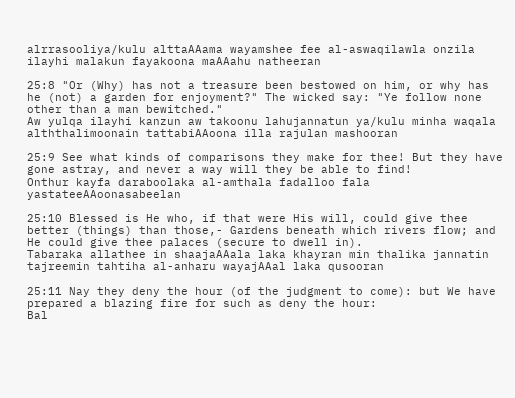alrrasooliya/kulu alttaAAama wayamshee fee al-aswaqilawla onzila ilayhi malakun fayakoona maAAahu natheeran

25:8 "Or (Why) has not a treasure been bestowed on him, or why has he (not) a garden for enjoyment?" The wicked say: "Ye follow none other than a man bewitched."
Aw yulqa ilayhi kanzun aw takoonu lahujannatun ya/kulu minha waqala alththalimoonain tattabiAAoona illa rajulan mashooran

25:9 See what kinds of comparisons they make for thee! But they have gone astray, and never a way will they be able to find!
Onthur kayfa daraboolaka al-amthala fadalloo fala yastateeAAoonasabeelan

25:10 Blessed is He who, if that were His will, could give thee better (things) than those,- Gardens beneath which rivers flow; and He could give thee palaces (secure to dwell in).
Tabaraka allathee in shaajaAAala laka khayran min thalika jannatin tajreemin tahtiha al-anharu wayajAAal laka qusooran

25:11 Nay they deny the hour (of the judgment to come): but We have prepared a blazing fire for such as deny the hour:
Bal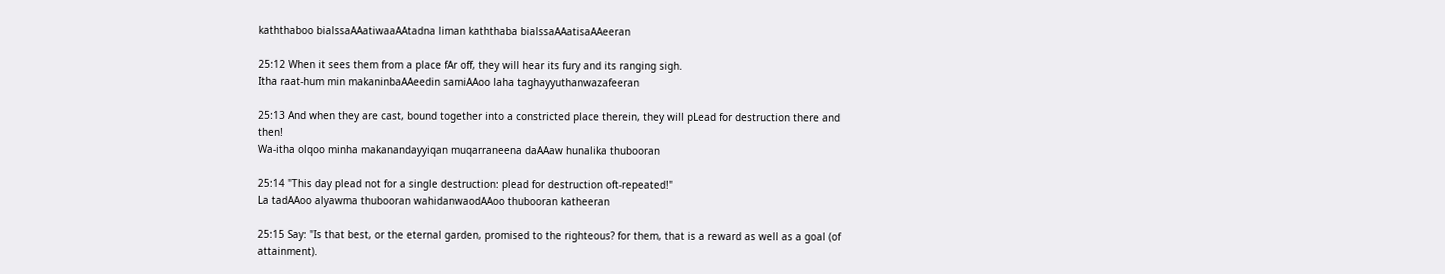kaththaboo bialssaAAatiwaaAAtadna liman kaththaba bialssaAAatisaAAeeran

25:12 When it sees them from a place fAr off, they will hear its fury and its ranging sigh.
Itha raat-hum min makaninbaAAeedin samiAAoo laha taghayyuthanwazafeeran

25:13 And when they are cast, bound together into a constricted place therein, they will pLead for destruction there and then!
Wa-itha olqoo minha makanandayyiqan muqarraneena daAAaw hunalika thubooran

25:14 "This day plead not for a single destruction: plead for destruction oft-repeated!"
La tadAAoo alyawma thubooran wahidanwaodAAoo thubooran katheeran

25:15 Say: "Is that best, or the eternal garden, promised to the righteous? for them, that is a reward as well as a goal (of attainment).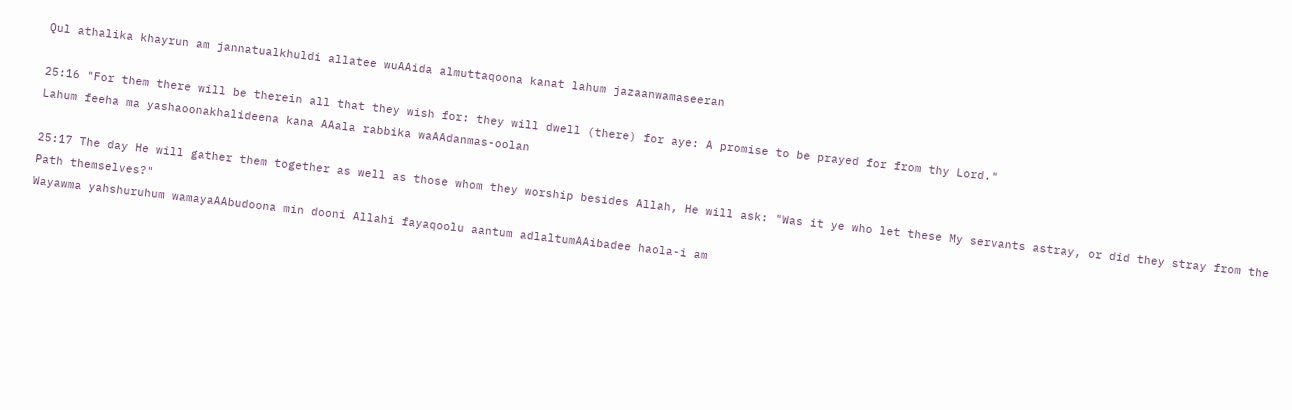Qul athalika khayrun am jannatualkhuldi allatee wuAAida almuttaqoona kanat lahum jazaanwamaseeran

25:16 "For them there will be therein all that they wish for: they will dwell (there) for aye: A promise to be prayed for from thy Lord."
Lahum feeha ma yashaoonakhalideena kana AAala rabbika waAAdanmas-oolan

25:17 The day He will gather them together as well as those whom they worship besides Allah, He will ask: "Was it ye who let these My servants astray, or did they stray from the Path themselves?"
Wayawma yahshuruhum wamayaAAbudoona min dooni Allahi fayaqoolu aantum adlaltumAAibadee haola-i am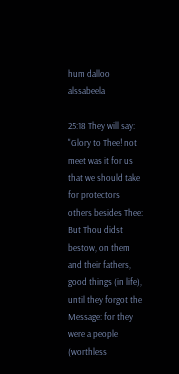hum dalloo alssabeela

25:18 They will say: "Glory to Thee! not meet was it for us that we should take for protectors others besides Thee: But Thou didst bestow, on them and their fathers, good things (in life), until they forgot the Message: for they were a people (worthless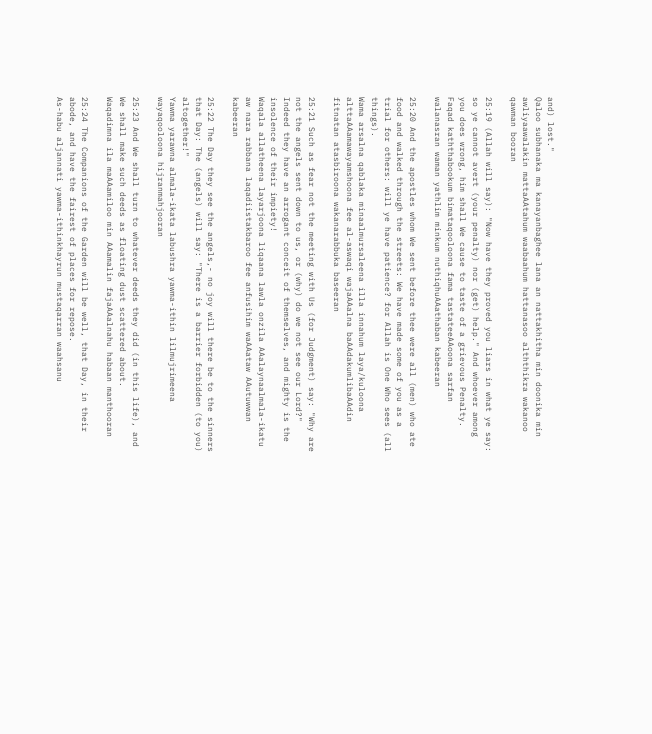and) lost."
Qaloo subhanaka ma kanayanbaghee lana an nattakhitha min doonika min awliyaawalakin mattaAAtahum waabaahum hattanasoo alththikra wakanoo qawman booran

25:19 (Allah will say): "Now have they proved you liars in what ye say: so ye cannot avert (your penalty) nor (get) help." And whoever among you does wrong, him shall We cause to taste of a grievous Penalty.
Faqad kaththabookum bimataqooloona fama tastateeAAoona sarfan walanasran waman yathlim minkum nuthiqhuAAathaban kabeeran

25:20 And the apostles whom We sent before thee were all (men) who ate food and walked through the streets: We have made some of you as a trial for others: will ye have patience? for Allah is One Who sees (all things).
Wama arsalna qablaka minaalmursaleena illa innahum laya/kuloona alttaAAamawayamshoona fee al-aswaqi wajaAAalna baAAdakumlibaAAdin fitnatan atasbiroona wakanarabbuka baseeran

25:21 Such as fear not the meeting with Us (for Judgment) say: "Why are not the angels sent down to us, or (why) do we not see our Lord?" Indeed they have an arrogant conceit of themselves, and mighty is the insolence of their impiety!
Waqala allatheena layarjoona liqaana lawla onzila AAalaynaalmala-ikatu aw nara rabbana laqadiistakbaroo fee anfusihim waAAataw AAutuwwan kabeeran

25:22 The Day they see the angels,- no joy will there be to the sinners that Day: The (angels) will say: "There is a barrier forbidden (to you) altogether!"
Yawma yarawna almala-ikata labushra yawma-ithin lilmujrimeena wayaqooloona hijranmahjooran

25:23 And We shall turn to whatever deeds they did (in this life), and We shall make such deeds as floating dust scattered about.
Waqadimna ila maAAamiloo min AAamalin fajaAAalnahu habaan manthooran

25:24 The Companions of the Garden will be well, that Day, in their abode, and have the fairest of places for repose.
As-habu aljannati yawma-ithinkhayrun mustaqarran waahsanu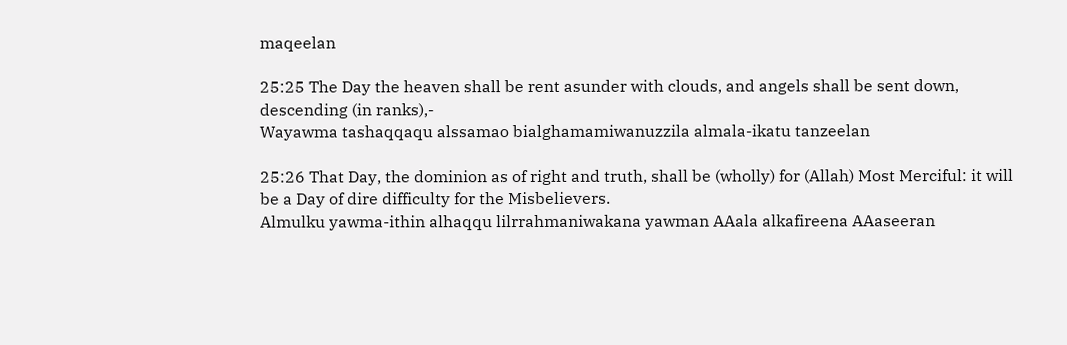maqeelan

25:25 The Day the heaven shall be rent asunder with clouds, and angels shall be sent down, descending (in ranks),-
Wayawma tashaqqaqu alssamao bialghamamiwanuzzila almala-ikatu tanzeelan

25:26 That Day, the dominion as of right and truth, shall be (wholly) for (Allah) Most Merciful: it will be a Day of dire difficulty for the Misbelievers.
Almulku yawma-ithin alhaqqu lilrrahmaniwakana yawman AAala alkafireena AAaseeran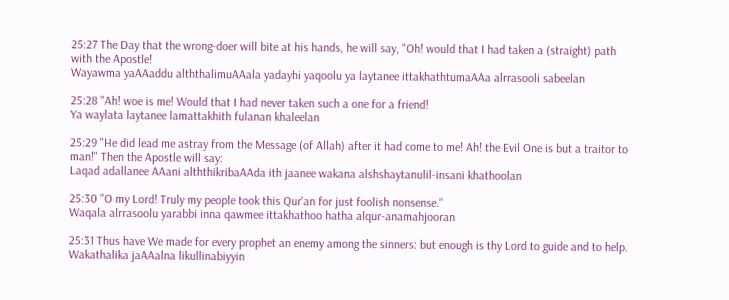25:27 The Day that the wrong-doer will bite at his hands, he will say, "Oh! would that I had taken a (straight) path with the Apostle!
Wayawma yaAAaddu alththalimuAAala yadayhi yaqoolu ya laytanee ittakhathtumaAAa alrrasooli sabeelan

25:28 "Ah! woe is me! Would that I had never taken such a one for a friend!
Ya waylata laytanee lamattakhith fulanan khaleelan

25:29 "He did lead me astray from the Message (of Allah) after it had come to me! Ah! the Evil One is but a traitor to man!" Then the Apostle will say:
Laqad adallanee AAani alththikribaAAda ith jaanee wakana alshshaytanulil-insani khathoolan

25:30 "O my Lord! Truly my people took this Qur'an for just foolish nonsense."
Waqala alrrasoolu yarabbi inna qawmee ittakhathoo hatha alqur-anamahjooran

25:31 Thus have We made for every prophet an enemy among the sinners: but enough is thy Lord to guide and to help.
Wakathalika jaAAalna likullinabiyyin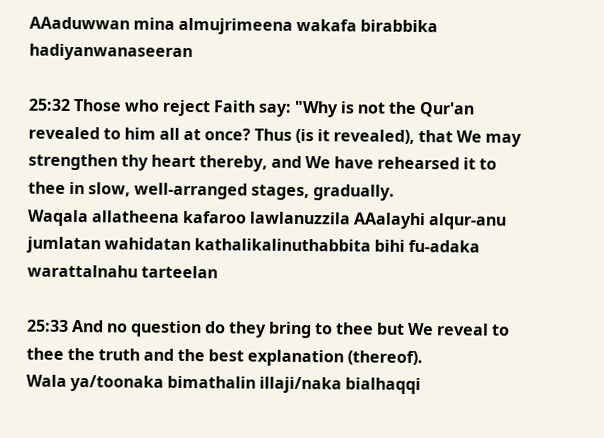AAaduwwan mina almujrimeena wakafa birabbika hadiyanwanaseeran

25:32 Those who reject Faith say: "Why is not the Qur'an revealed to him all at once? Thus (is it revealed), that We may strengthen thy heart thereby, and We have rehearsed it to thee in slow, well-arranged stages, gradually.
Waqala allatheena kafaroo lawlanuzzila AAalayhi alqur-anu jumlatan wahidatan kathalikalinuthabbita bihi fu-adaka warattalnahu tarteelan

25:33 And no question do they bring to thee but We reveal to thee the truth and the best explanation (thereof).
Wala ya/toonaka bimathalin illaji/naka bialhaqqi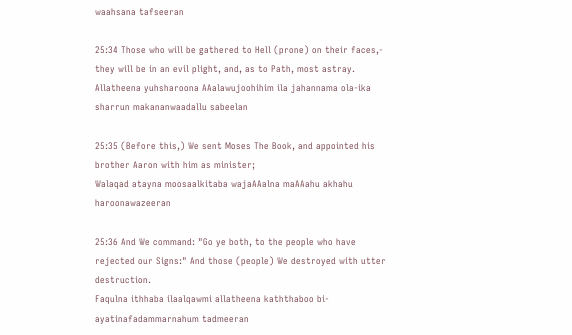waahsana tafseeran

25:34 Those who will be gathered to Hell (prone) on their faces,- they will be in an evil plight, and, as to Path, most astray.
Allatheena yuhsharoona AAalawujoohihim ila jahannama ola-ika sharrun makananwaadallu sabeelan

25:35 (Before this,) We sent Moses The Book, and appointed his brother Aaron with him as minister;
Walaqad atayna moosaalkitaba wajaAAalna maAAahu akhahu haroonawazeeran

25:36 And We command: "Go ye both, to the people who have rejected our Signs:" And those (people) We destroyed with utter destruction.
Faqulna ithhaba ilaalqawmi allatheena kaththaboo bi-ayatinafadammarnahum tadmeeran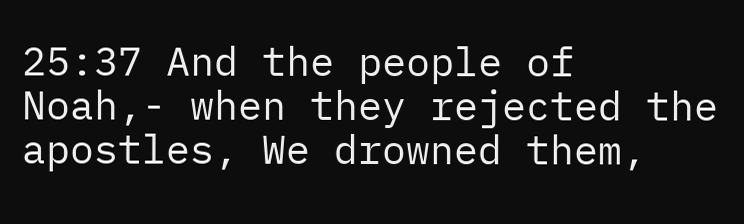25:37 And the people of Noah,- when they rejected the apostles, We drowned them,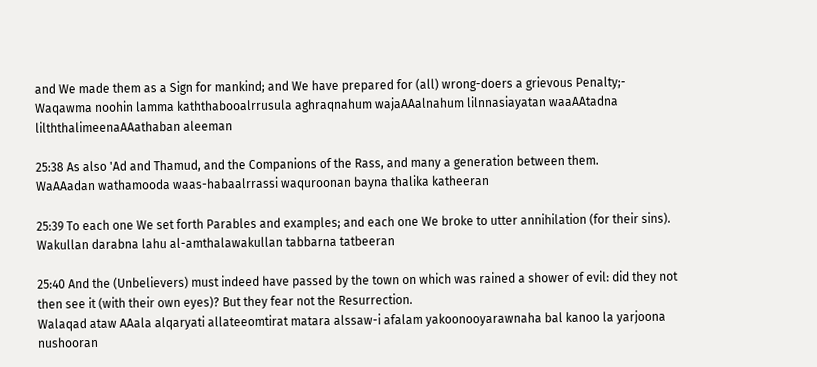and We made them as a Sign for mankind; and We have prepared for (all) wrong-doers a grievous Penalty;-
Waqawma noohin lamma kaththabooalrrusula aghraqnahum wajaAAalnahum lilnnasiayatan waaAAtadna lilththalimeenaAAathaban aleeman

25:38 As also 'Ad and Thamud, and the Companions of the Rass, and many a generation between them.
WaAAadan wathamooda waas-habaalrrassi waquroonan bayna thalika katheeran

25:39 To each one We set forth Parables and examples; and each one We broke to utter annihilation (for their sins).
Wakullan darabna lahu al-amthalawakullan tabbarna tatbeeran

25:40 And the (Unbelievers) must indeed have passed by the town on which was rained a shower of evil: did they not then see it (with their own eyes)? But they fear not the Resurrection.
Walaqad ataw AAala alqaryati allateeomtirat matara alssaw-i afalam yakoonooyarawnaha bal kanoo la yarjoona nushooran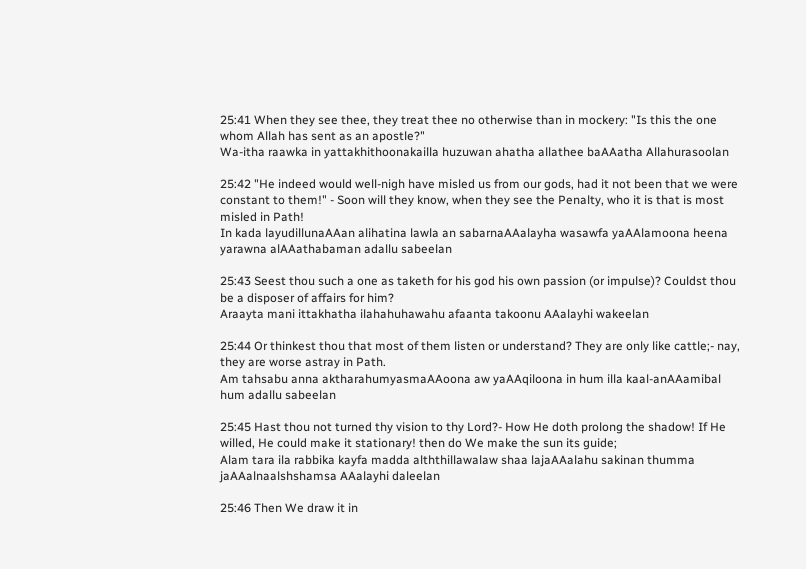25:41 When they see thee, they treat thee no otherwise than in mockery: "Is this the one whom Allah has sent as an apostle?"
Wa-itha raawka in yattakhithoonakailla huzuwan ahatha allathee baAAatha Allahurasoolan

25:42 "He indeed would well-nigh have misled us from our gods, had it not been that we were constant to them!" - Soon will they know, when they see the Penalty, who it is that is most misled in Path!
In kada layudillunaAAan alihatina lawla an sabarnaAAalayha wasawfa yaAAlamoona heena yarawna alAAathabaman adallu sabeelan

25:43 Seest thou such a one as taketh for his god his own passion (or impulse)? Couldst thou be a disposer of affairs for him?
Araayta mani ittakhatha ilahahuhawahu afaanta takoonu AAalayhi wakeelan

25:44 Or thinkest thou that most of them listen or understand? They are only like cattle;- nay, they are worse astray in Path.
Am tahsabu anna aktharahumyasmaAAoona aw yaAAqiloona in hum illa kaal-anAAamibal hum adallu sabeelan

25:45 Hast thou not turned thy vision to thy Lord?- How He doth prolong the shadow! If He willed, He could make it stationary! then do We make the sun its guide;
Alam tara ila rabbika kayfa madda alththillawalaw shaa lajaAAalahu sakinan thumma jaAAalnaalshshamsa AAalayhi daleelan

25:46 Then We draw it in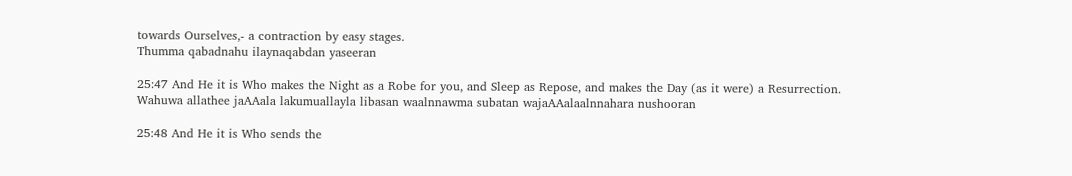towards Ourselves,- a contraction by easy stages.
Thumma qabadnahu ilaynaqabdan yaseeran

25:47 And He it is Who makes the Night as a Robe for you, and Sleep as Repose, and makes the Day (as it were) a Resurrection.
Wahuwa allathee jaAAala lakumuallayla libasan waalnnawma subatan wajaAAalaalnnahara nushooran

25:48 And He it is Who sends the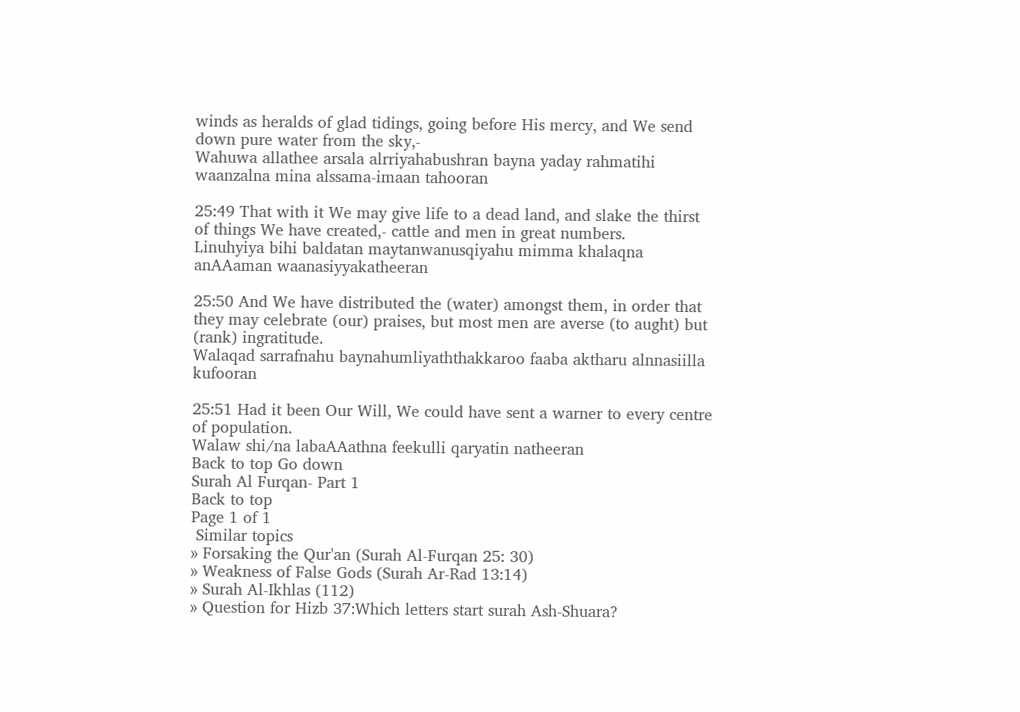winds as heralds of glad tidings, going before His mercy, and We send down pure water from the sky,-
Wahuwa allathee arsala alrriyahabushran bayna yaday rahmatihi waanzalna mina alssama-imaan tahooran

25:49 That with it We may give life to a dead land, and slake the thirst of things We have created,- cattle and men in great numbers.
Linuhyiya bihi baldatan maytanwanusqiyahu mimma khalaqna anAAaman waanasiyyakatheeran

25:50 And We have distributed the (water) amongst them, in order that they may celebrate (our) praises, but most men are averse (to aught) but (rank) ingratitude.
Walaqad sarrafnahu baynahumliyaththakkaroo faaba aktharu alnnasiilla kufooran

25:51 Had it been Our Will, We could have sent a warner to every centre of population.
Walaw shi/na labaAAathna feekulli qaryatin natheeran
Back to top Go down
Surah Al Furqan- Part 1
Back to top
Page 1 of 1
 Similar topics
» Forsaking the Qur'an (Surah Al-Furqan 25: 30)
» Weakness of False Gods (Surah Ar-Rad 13:14)
» Surah Al-Ikhlas (112)
» Question for Hizb 37:Which letters start surah Ash-Shuara?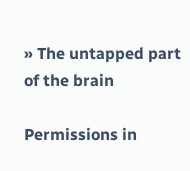» The untapped part of the brain

Permissions in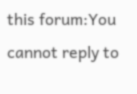this forum:You cannot reply to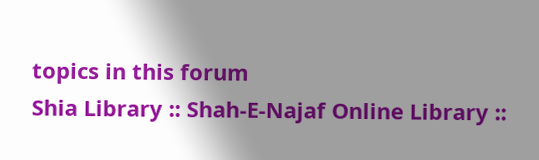topics in this forum
Shia Library :: Shah-E-Najaf Online Library ::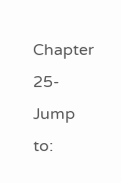Chapter 25-
Jump to: